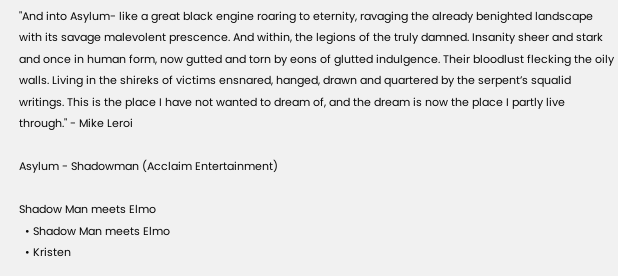"And into Asylum- like a great black engine roaring to eternity, ravaging the already benighted landscape with its savage malevolent prescence. And within, the legions of the truly damned. Insanity sheer and stark and once in human form, now gutted and torn by eons of glutted indulgence. Their bloodlust flecking the oily walls. Living in the shireks of victims ensnared, hanged, drawn and quartered by the serpent’s squalid writings. This is the place I have not wanted to dream of, and the dream is now the place I partly live through." - Mike Leroi

Asylum - Shadowman (Acclaim Entertainment)

Shadow Man meets Elmo
  • Shadow Man meets Elmo
  • Kristen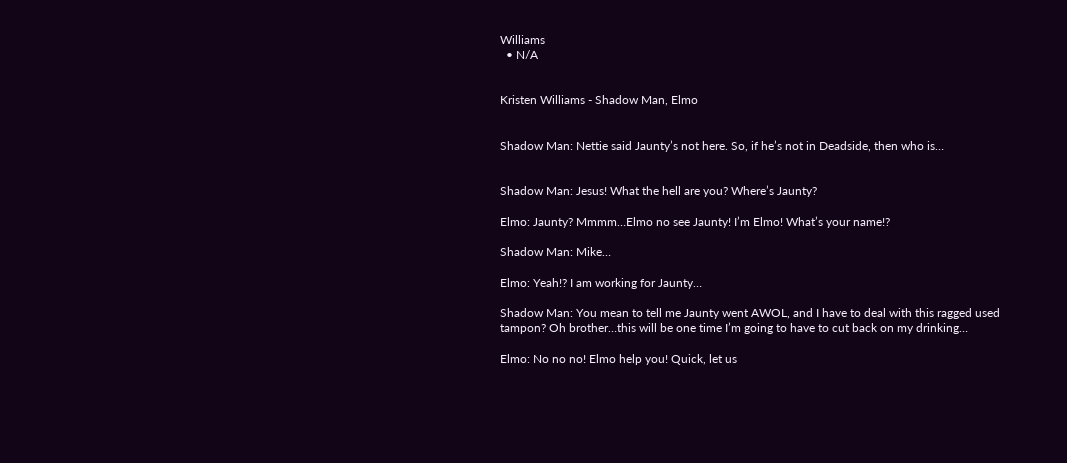Williams
  • N/A


Kristen Williams - Shadow Man, Elmo


Shadow Man: Nettie said Jaunty’s not here. So, if he’s not in Deadside, then who is…


Shadow Man: Jesus! What the hell are you? Where’s Jaunty?

Elmo: Jaunty? Mmmm…Elmo no see Jaunty! I’m Elmo! What’s your name!?

Shadow Man: Mike…

Elmo: Yeah!? I am working for Jaunty…

Shadow Man: You mean to tell me Jaunty went AWOL, and I have to deal with this ragged used tampon? Oh brother…this will be one time I’m going to have to cut back on my drinking…

Elmo: No no no! Elmo help you! Quick, let us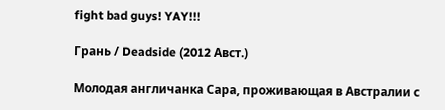fight bad guys! YAY!!!

Грань / Deadside (2012 Авст.)

Молодая англичанка Сара, проживающая в Австралии с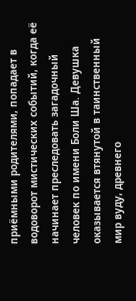приёмными родителями, попадает в водоворот мистических событий, когда её начинает преследовать загадочный человек по имени Боли Ша. Девушка оказывается втянутой в таинственный мир вуду, древнего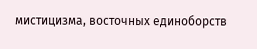мистицизма, восточных единоборств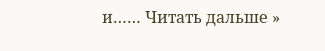и…… Читать дальше »